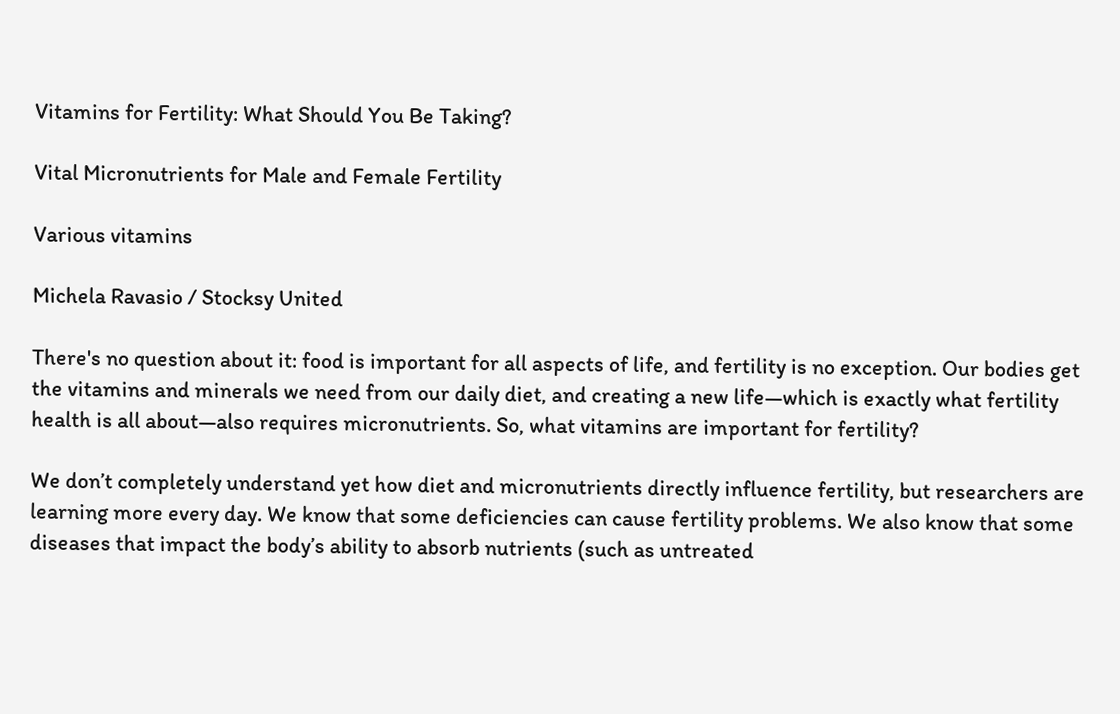Vitamins for Fertility: What Should You Be Taking?

Vital Micronutrients for Male and Female Fertility

Various vitamins

Michela Ravasio / Stocksy United

There's no question about it: food is important for all aspects of life, and fertility is no exception. Our bodies get the vitamins and minerals we need from our daily diet, and creating a new life—which is exactly what fertility health is all about—also requires micronutrients. So, what vitamins are important for fertility?

We don’t completely understand yet how diet and micronutrients directly influence fertility, but researchers are learning more every day. We know that some deficiencies can cause fertility problems. We also know that some diseases that impact the body’s ability to absorb nutrients (such as untreated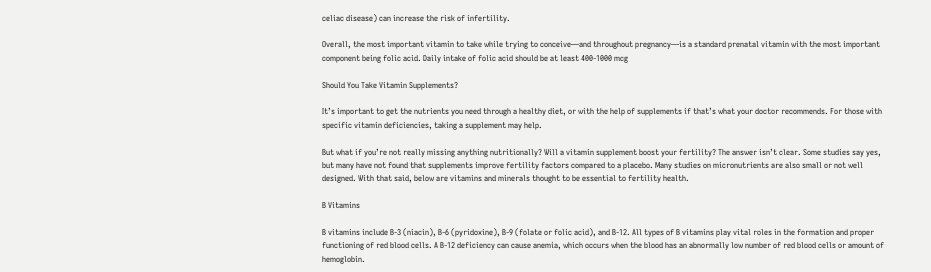celiac disease) can increase the risk of infertility.

Overall, the most important vitamin to take while trying to conceive—and throughout pregnancy—is a standard prenatal vitamin with the most important component being folic acid. Daily intake of folic acid should be at least 400-1000 mcg

Should You Take Vitamin Supplements?

It’s important to get the nutrients you need through a healthy diet, or with the help of supplements if that’s what your doctor recommends. For those with specific vitamin deficiencies, taking a supplement may help.

But what if you’re not really missing anything nutritionally? Will a vitamin supplement boost your fertility? The answer isn’t clear. Some studies say yes, but many have not found that supplements improve fertility factors compared to a placebo. Many studies on micronutrients are also small or not well designed. With that said, below are vitamins and minerals thought to be essential to fertility health.

B Vitamins

B vitamins include B-3 (niacin), B-6 (pyridoxine), B-9 (folate or folic acid), and B-12. All types of B vitamins play vital roles in the formation and proper functioning of red blood cells. A B-12 deficiency can cause anemia, which occurs when the blood has an abnormally low number of red blood cells or amount of hemoglobin.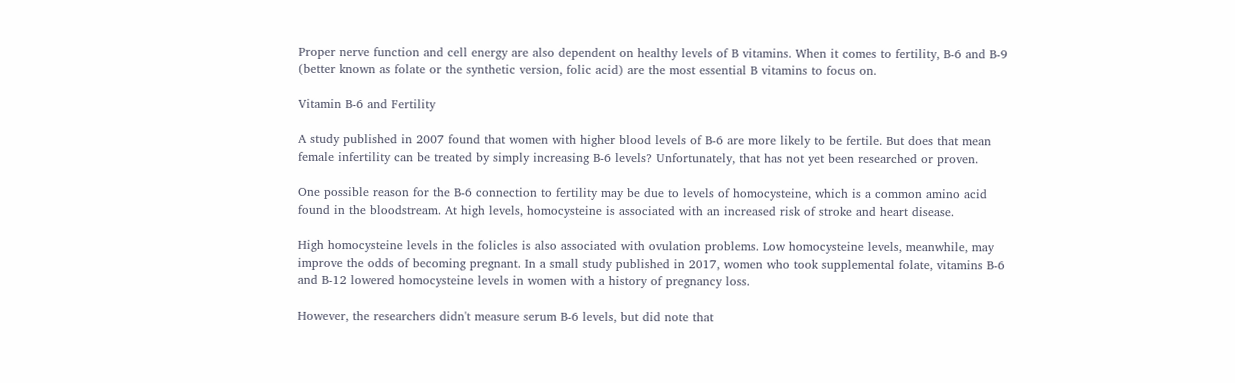Proper nerve function and cell energy are also dependent on healthy levels of B vitamins. When it comes to fertility, B-6 and B-9 (better known as folate or the synthetic version, folic acid) are the most essential B vitamins to focus on.

Vitamin B-6 and Fertility

A study published in 2007 found that women with higher blood levels of B-6 are more likely to be fertile. But does that mean female infertility can be treated by simply increasing B-6 levels? Unfortunately, that has not yet been researched or proven.

One possible reason for the B-6 connection to fertility may be due to levels of homocysteine, which is a common amino acid found in the bloodstream. At high levels, homocysteine is associated with an increased risk of stroke and heart disease.

High homocysteine levels in the folicles is also associated with ovulation problems. Low homocysteine levels, meanwhile, may improve the odds of becoming pregnant. In a small study published in 2017, women who took supplemental folate, vitamins B-6 and B-12 lowered homocysteine levels in women with a history of pregnancy loss.

However, the researchers didn't measure serum B-6 levels, but did note that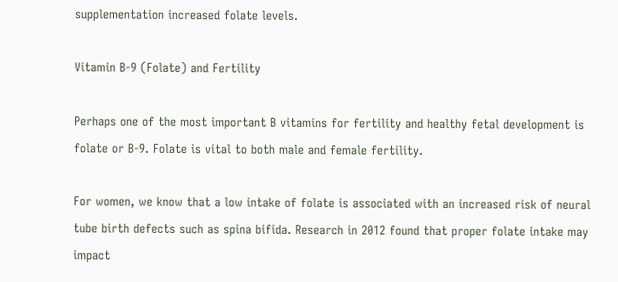supplementation increased folate levels.

Vitamin B-9 (Folate) and Fertility

Perhaps one of the most important B vitamins for fertility and healthy fetal development is folate or B-9. Folate is vital to both male and female fertility.

For women, we know that a low intake of folate is associated with an increased risk of neural tube birth defects such as spina bifida. Research in 2012 found that proper folate intake may impact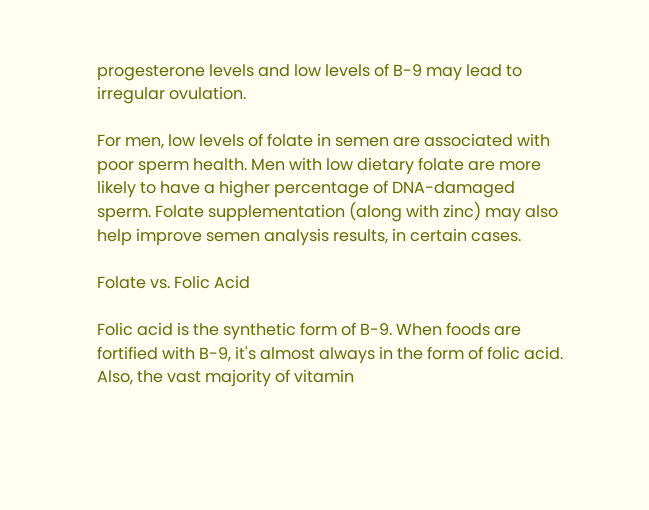progesterone levels and low levels of B-9 may lead to irregular ovulation.

For men, low levels of folate in semen are associated with poor sperm health. Men with low dietary folate are more likely to have a higher percentage of DNA-damaged sperm. Folate supplementation (along with zinc) may also help improve semen analysis results, in certain cases.

Folate vs. Folic Acid

Folic acid is the synthetic form of B-9. When foods are fortified with B-9, it's almost always in the form of folic acid. Also, the vast majority of vitamin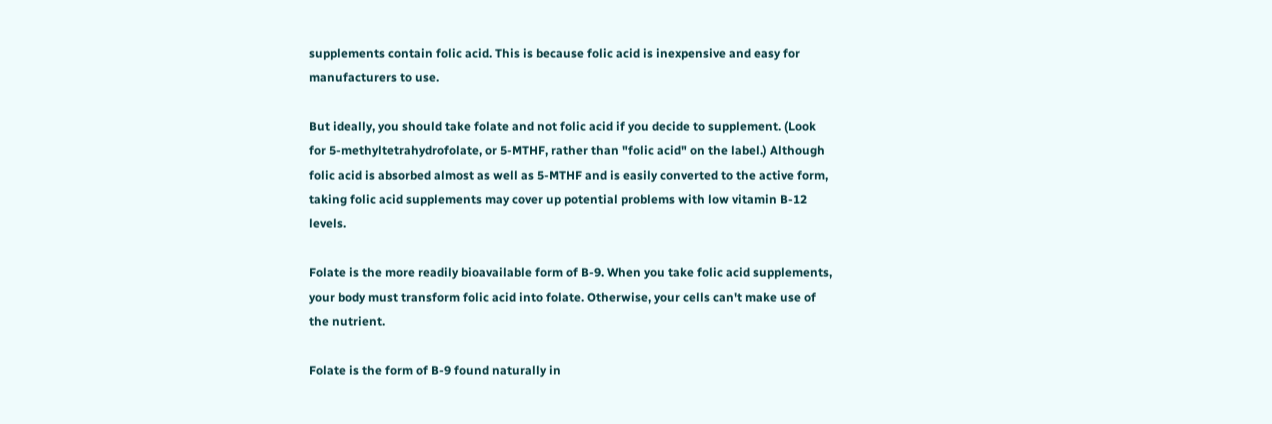supplements contain folic acid. This is because folic acid is inexpensive and easy for manufacturers to use.

But ideally, you should take folate and not folic acid if you decide to supplement. (Look for 5-methyltetrahydrofolate, or 5-MTHF, rather than "folic acid" on the label.) Although folic acid is absorbed almost as well as 5-MTHF and is easily converted to the active form, taking folic acid supplements may cover up potential problems with low vitamin B-12 levels.

Folate is the more readily bioavailable form of B-9. When you take folic acid supplements, your body must transform folic acid into folate. Otherwise, your cells can't make use of the nutrient.

Folate is the form of B-9 found naturally in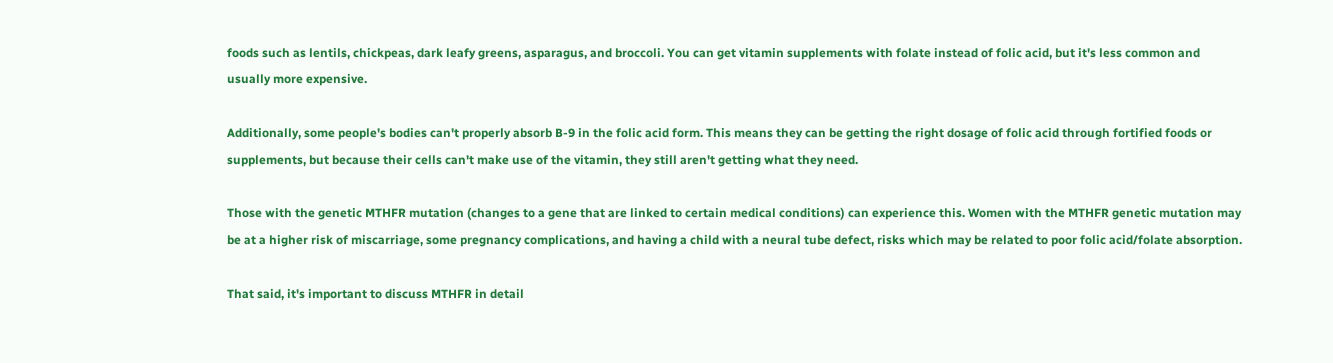foods such as lentils, chickpeas, dark leafy greens, asparagus, and broccoli. You can get vitamin supplements with folate instead of folic acid, but it's less common and usually more expensive.

Additionally, some people's bodies can't properly absorb B-9 in the folic acid form. This means they can be getting the right dosage of folic acid through fortified foods or supplements, but because their cells can't make use of the vitamin, they still aren't getting what they need.

Those with the genetic MTHFR mutation (changes to a gene that are linked to certain medical conditions) can experience this. Women with the MTHFR genetic mutation may be at a higher risk of miscarriage, some pregnancy complications, and having a child with a neural tube defect, risks which may be related to poor folic acid/folate absorption.

That said, it's important to discuss MTHFR in detail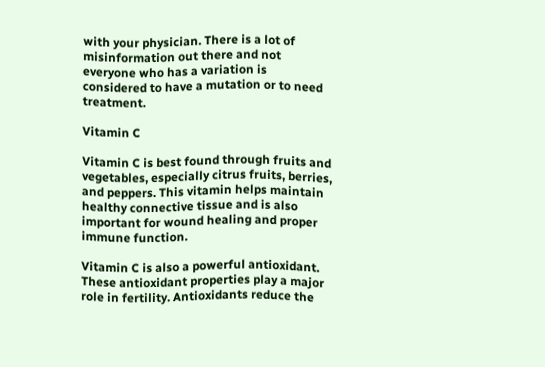with your physician. There is a lot of misinformation out there and not everyone who has a variation is considered to have a mutation or to need treatment.

Vitamin C

Vitamin C is best found through fruits and vegetables, especially citrus fruits, berries, and peppers. This vitamin helps maintain healthy connective tissue and is also important for wound healing and proper immune function.

Vitamin C is also a powerful antioxidant. These antioxidant properties play a major role in fertility. Antioxidants reduce the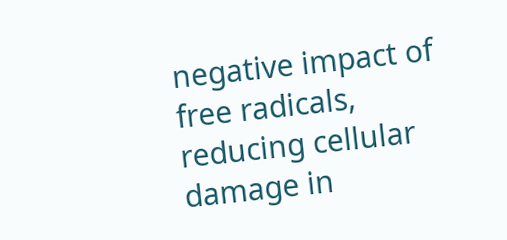negative impact of free radicals, reducing cellular damage in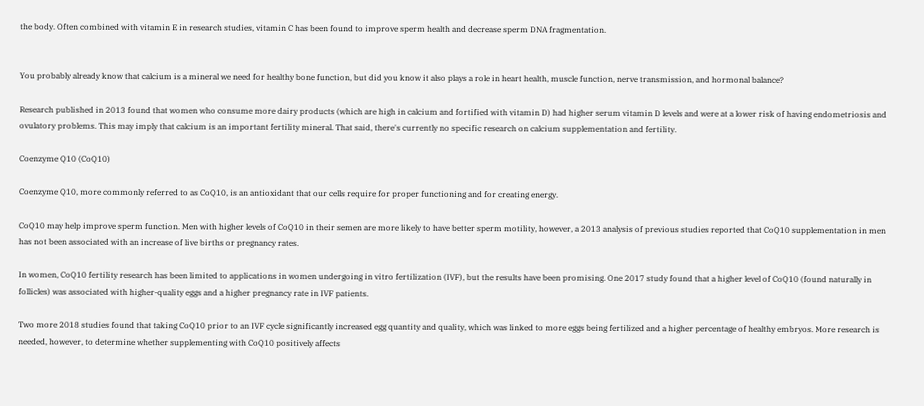the body. Often combined with vitamin E in research studies, vitamin C has been found to improve sperm health and decrease sperm DNA fragmentation.


You probably already know that calcium is a mineral we need for healthy bone function, but did you know it also plays a role in heart health, muscle function, nerve transmission, and hormonal balance?

Research published in 2013 found that women who consume more dairy products (which are high in calcium and fortified with vitamin D) had higher serum vitamin D levels and were at a lower risk of having endometriosis and ovulatory problems. This may imply that calcium is an important fertility mineral. That said, there's currently no specific research on calcium supplementation and fertility.

Coenzyme Q10 (CoQ10)

Coenzyme Q10, more commonly referred to as CoQ10, is an antioxidant that our cells require for proper functioning and for creating energy.

CoQ10 may help improve sperm function. Men with higher levels of CoQ10 in their semen are more likely to have better sperm motility, however, a 2013 analysis of previous studies reported that CoQ10 supplementation in men has not been associated with an increase of live births or pregnancy rates.

In women, CoQ10 fertility research has been limited to applications in women undergoing in vitro fertilization (IVF), but the results have been promising. One 2017 study found that a higher level of CoQ10 (found naturally in follicles) was associated with higher-quality eggs and a higher pregnancy rate in IVF patients.

Two more 2018 studies found that taking CoQ10 prior to an IVF cycle significantly increased egg quantity and quality, which was linked to more eggs being fertilized and a higher percentage of healthy embryos. More research is needed, however, to determine whether supplementing with CoQ10 positively affects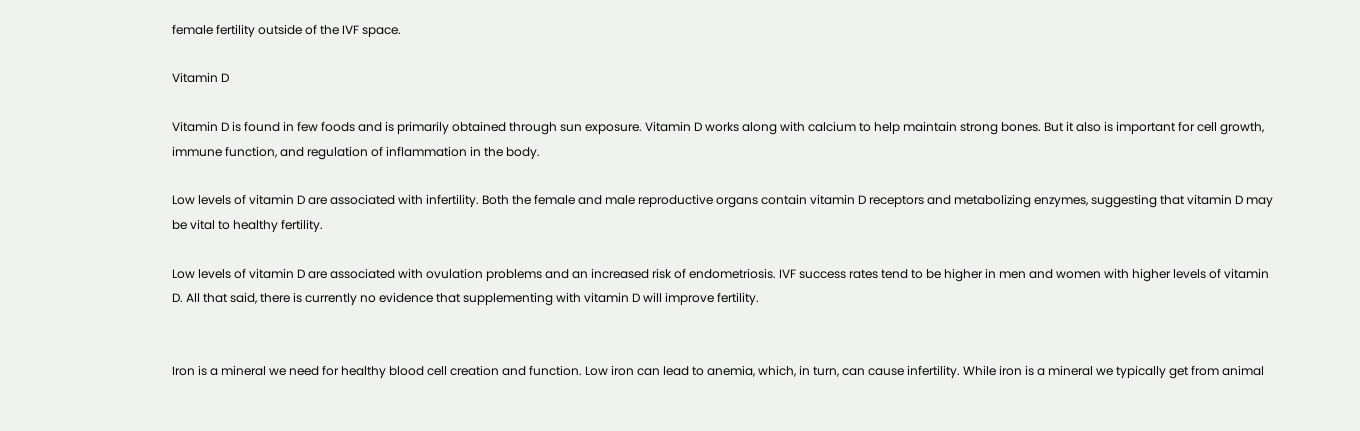female fertility outside of the IVF space.

Vitamin D

Vitamin D is found in few foods and is primarily obtained through sun exposure. Vitamin D works along with calcium to help maintain strong bones. But it also is important for cell growth, immune function, and regulation of inflammation in the body.

Low levels of vitamin D are associated with infertility. Both the female and male reproductive organs contain vitamin D receptors and metabolizing enzymes, suggesting that vitamin D may be vital to healthy fertility.

Low levels of vitamin D are associated with ovulation problems and an increased risk of endometriosis. IVF success rates tend to be higher in men and women with higher levels of vitamin D. All that said, there is currently no evidence that supplementing with vitamin D will improve fertility.


Iron is a mineral we need for healthy blood cell creation and function. Low iron can lead to anemia, which, in turn, can cause infertility. While iron is a mineral we typically get from animal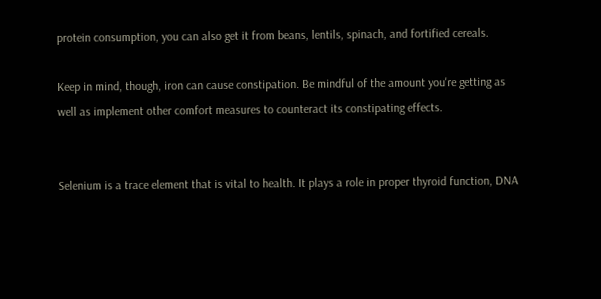protein consumption, you can also get it from beans, lentils, spinach, and fortified cereals.

Keep in mind, though, iron can cause constipation. Be mindful of the amount you're getting as well as implement other comfort measures to counteract its constipating effects.


Selenium is a trace element that is vital to health. It plays a role in proper thyroid function, DNA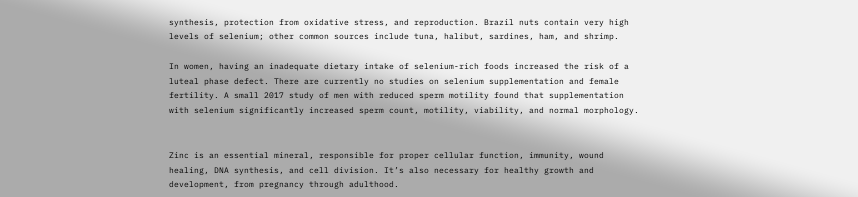synthesis, protection from oxidative stress, and reproduction. Brazil nuts contain very high levels of selenium; other common sources include tuna, halibut, sardines, ham, and shrimp.

In women, having an inadequate dietary intake of selenium-rich foods increased the risk of a luteal phase defect. There are currently no studies on selenium supplementation and female fertility. A small 2017 study of men with reduced sperm motility found that supplementation with selenium significantly increased sperm count, motility, viability, and normal morphology.


Zinc is an essential mineral, responsible for proper cellular function, immunity, wound healing, DNA synthesis, and cell division. It’s also necessary for healthy growth and development, from pregnancy through adulthood.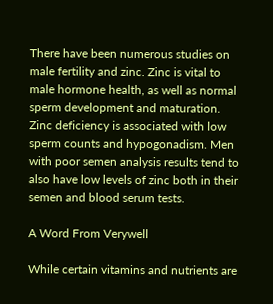There have been numerous studies on male fertility and zinc. Zinc is vital to male hormone health, as well as normal sperm development and maturation. Zinc deficiency is associated with low sperm counts and hypogonadism. Men with poor semen analysis results tend to also have low levels of zinc both in their semen and blood serum tests.

A Word From Verywell

While certain vitamins and nutrients are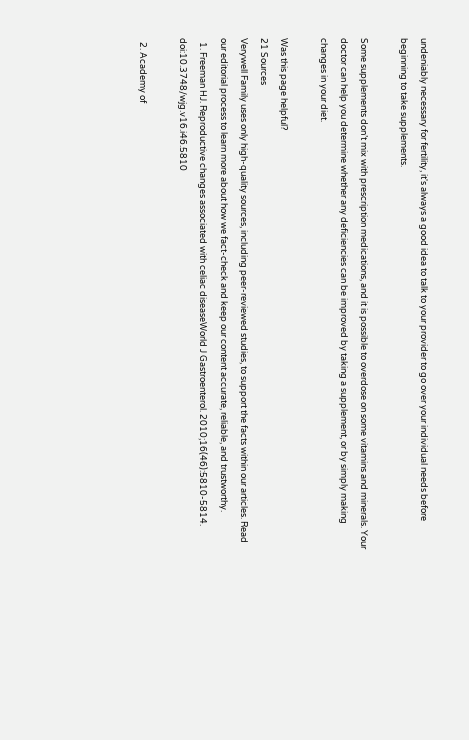undeniably necessary for fertility, it's always a good idea to talk to your provider to go over your individual needs before beginning to take supplements.

Some supplements don’t mix with prescription medications, and it is possible to overdose on some vitamins and minerals. Your doctor can help you determine whether any deficiencies can be improved by taking a supplement, or by simply making changes in your diet.

Was this page helpful?
21 Sources
Verywell Family uses only high-quality sources, including peer-reviewed studies, to support the facts within our articles. Read our editorial process to learn more about how we fact-check and keep our content accurate, reliable, and trustworthy.
  1. Freeman HJ. Reproductive changes associated with celiac diseaseWorld J Gastroenterol. 2010;16(46):5810-5814. doi:10.3748/wjg.v16.i46.5810

  2. Academy of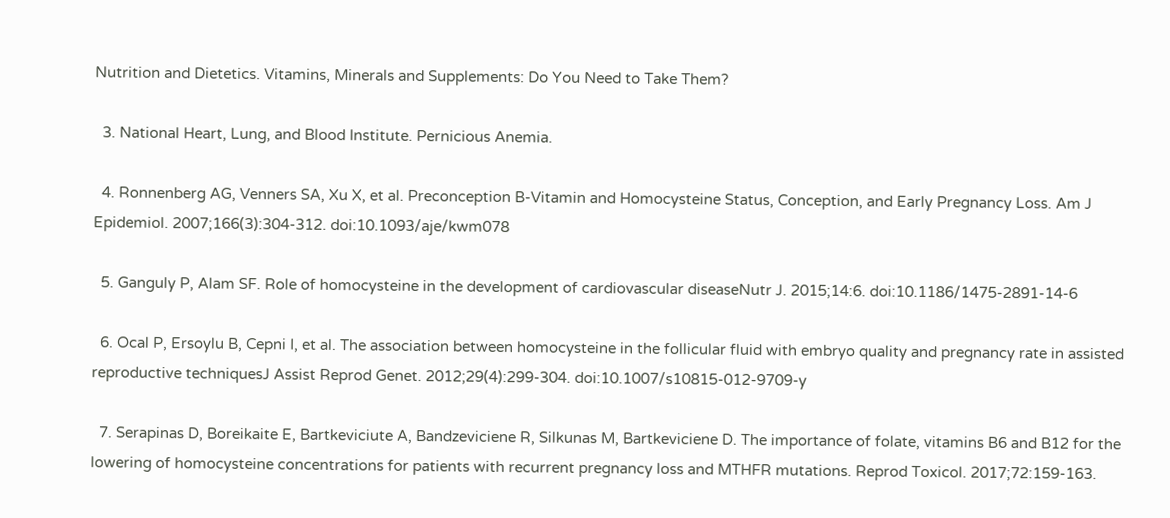Nutrition and Dietetics. Vitamins, Minerals and Supplements: Do You Need to Take Them?

  3. National Heart, Lung, and Blood Institute. Pernicious Anemia.

  4. Ronnenberg AG, Venners SA, Xu X, et al. Preconception B-Vitamin and Homocysteine Status, Conception, and Early Pregnancy Loss. Am J Epidemiol. 2007;166(3):304-312. doi:10.1093/aje/kwm078

  5. Ganguly P, Alam SF. Role of homocysteine in the development of cardiovascular diseaseNutr J. 2015;14:6. doi:10.1186/1475-2891-14-6

  6. Ocal P, Ersoylu B, Cepni I, et al. The association between homocysteine in the follicular fluid with embryo quality and pregnancy rate in assisted reproductive techniquesJ Assist Reprod Genet. 2012;29(4):299-304. doi:10.1007/s10815-012-9709-y

  7. Serapinas D, Boreikaite E, Bartkeviciute A, Bandzeviciene R, Silkunas M, Bartkeviciene D. The importance of folate, vitamins B6 and B12 for the lowering of homocysteine concentrations for patients with recurrent pregnancy loss and MTHFR mutations. Reprod Toxicol. 2017;72:159-163.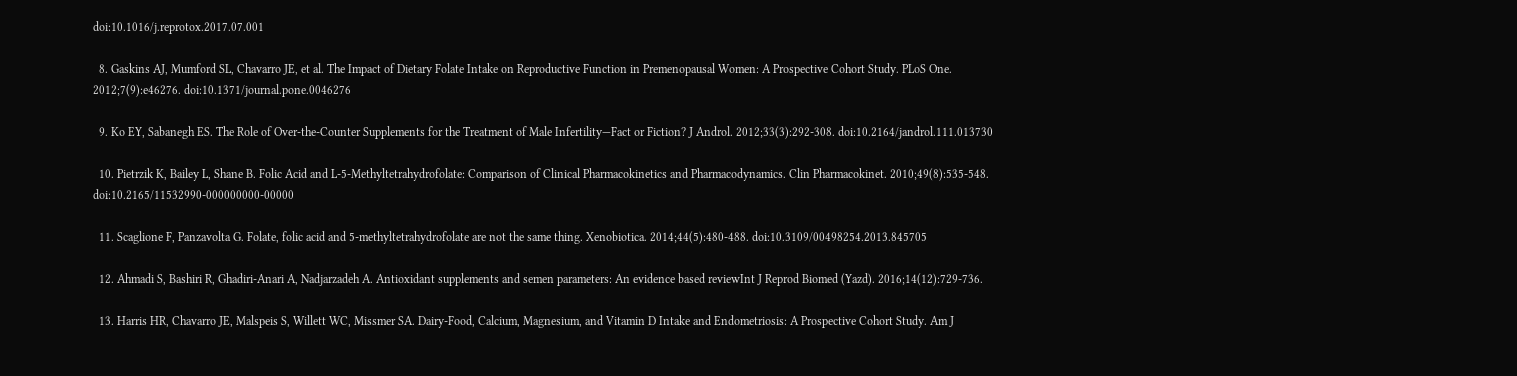doi:10.1016/j.reprotox.2017.07.001

  8. Gaskins AJ, Mumford SL, Chavarro JE, et al. The Impact of Dietary Folate Intake on Reproductive Function in Premenopausal Women: A Prospective Cohort Study. PLoS One. 2012;7(9):e46276. doi:10.1371/journal.pone.0046276

  9. Ko EY, Sabanegh ES. The Role of Over‐the‐Counter Supplements for the Treatment of Male Infertility—Fact or Fiction? J Androl. 2012;33(3):292-308. doi:10.2164/jandrol.111.013730

  10. Pietrzik K, Bailey L, Shane B. Folic Acid and L-5-Methyltetrahydrofolate: Comparison of Clinical Pharmacokinetics and Pharmacodynamics. Clin Pharmacokinet. 2010;49(8):535-548. doi:10.2165/11532990-000000000-00000

  11. Scaglione F, Panzavolta G. Folate, folic acid and 5-methyltetrahydrofolate are not the same thing. Xenobiotica. 2014;44(5):480-488. doi:10.3109/00498254.2013.845705

  12. Ahmadi S, Bashiri R, Ghadiri-Anari A, Nadjarzadeh A. Antioxidant supplements and semen parameters: An evidence based reviewInt J Reprod Biomed (Yazd). 2016;14(12):729-736.

  13. Harris HR, Chavarro JE, Malspeis S, Willett WC, Missmer SA. Dairy-Food, Calcium, Magnesium, and Vitamin D Intake and Endometriosis: A Prospective Cohort Study. Am J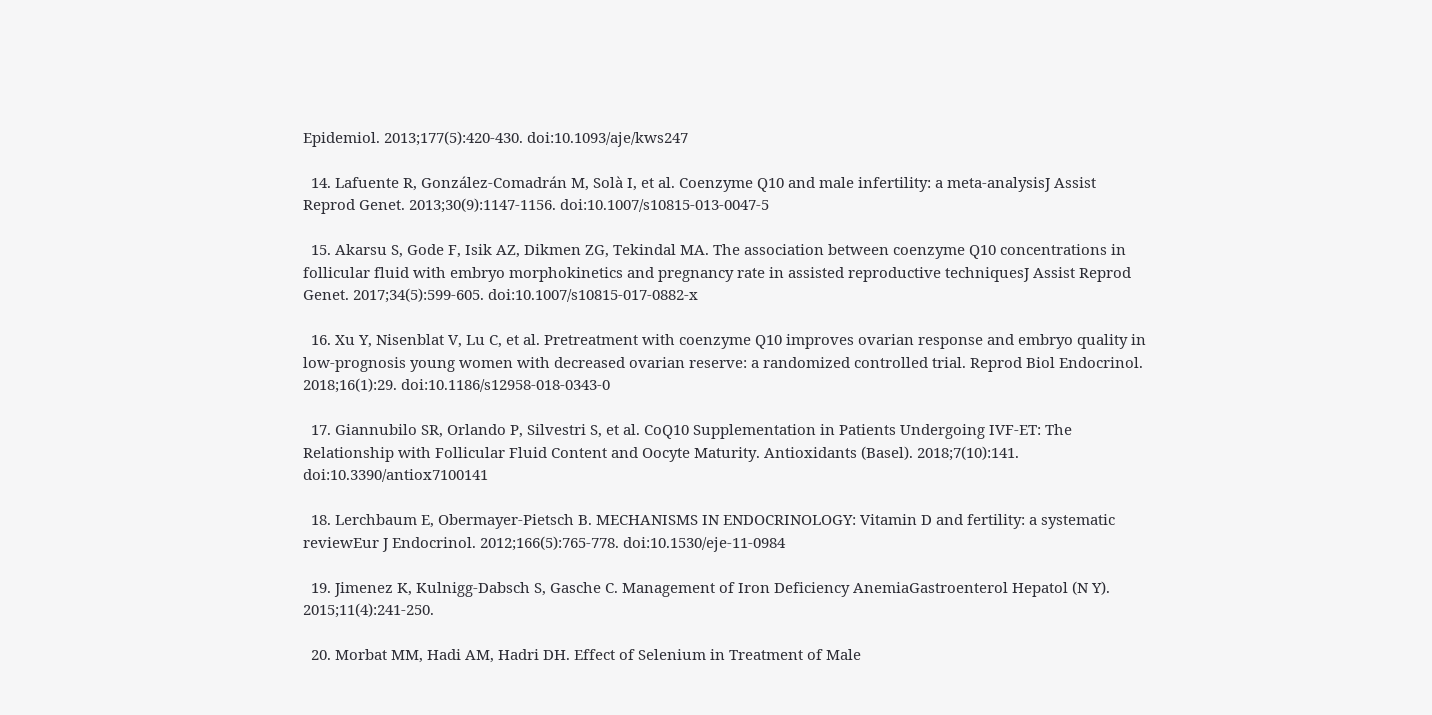Epidemiol. 2013;177(5):420-430. doi:10.1093/aje/kws247

  14. Lafuente R, González-Comadrán M, Solà I, et al. Coenzyme Q10 and male infertility: a meta-analysisJ Assist Reprod Genet. 2013;30(9):1147-1156. doi:10.1007/s10815-013-0047-5

  15. Akarsu S, Gode F, Isik AZ, Dikmen ZG, Tekindal MA. The association between coenzyme Q10 concentrations in follicular fluid with embryo morphokinetics and pregnancy rate in assisted reproductive techniquesJ Assist Reprod Genet. 2017;34(5):599-605. doi:10.1007/s10815-017-0882-x

  16. Xu Y, Nisenblat V, Lu C, et al. Pretreatment with coenzyme Q10 improves ovarian response and embryo quality in low-prognosis young women with decreased ovarian reserve: a randomized controlled trial. Reprod Biol Endocrinol. 2018;16(1):29. doi:10.1186/s12958-018-0343-0

  17. Giannubilo SR, Orlando P, Silvestri S, et al. CoQ10 Supplementation in Patients Undergoing IVF-ET: The Relationship with Follicular Fluid Content and Oocyte Maturity. Antioxidants (Basel). 2018;7(10):141. doi:10.3390/antiox7100141

  18. Lerchbaum E, Obermayer-Pietsch B. MECHANISMS IN ENDOCRINOLOGY: Vitamin D and fertility: a systematic reviewEur J Endocrinol. 2012;166(5):765-778. doi:10.1530/eje-11-0984

  19. Jimenez K, Kulnigg-Dabsch S, Gasche C. Management of Iron Deficiency AnemiaGastroenterol Hepatol (N Y). 2015;11(4):241-250.

  20. Morbat MM, Hadi AM, Hadri DH. Effect of Selenium in Treatment of Male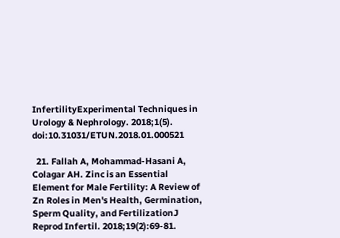InfertilityExperimental Techniques in Urology & Nephrology. 2018;1(5). doi:10.31031/ETUN.2018.01.000521

  21. Fallah A, Mohammad-Hasani A, Colagar AH. Zinc is an Essential Element for Male Fertility: A Review of Zn Roles in Men's Health, Germination, Sperm Quality, and FertilizationJ Reprod Infertil. 2018;19(2):69-81.